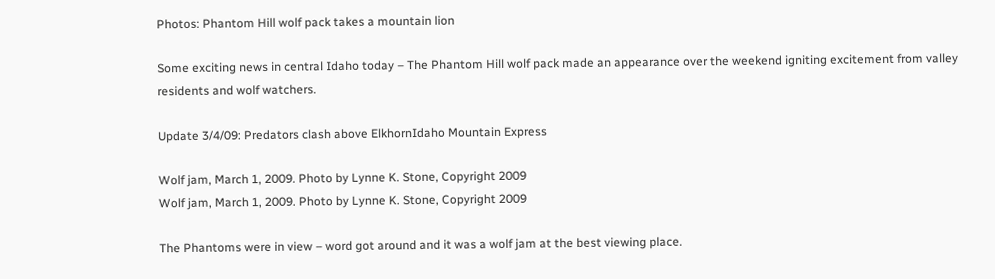Photos: Phantom Hill wolf pack takes a mountain lion

Some exciting news in central Idaho today – The Phantom Hill wolf pack made an appearance over the weekend igniting excitement from valley residents and wolf watchers.

Update 3/4/09: Predators clash above ElkhornIdaho Mountain Express

Wolf jam, March 1, 2009. Photo by Lynne K. Stone, Copyright 2009
Wolf jam, March 1, 2009. Photo by Lynne K. Stone, Copyright 2009

The Phantoms were in view – word got around and it was a wolf jam at the best viewing place.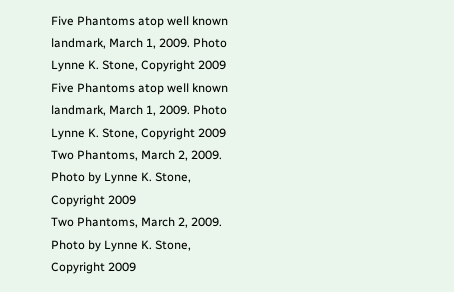Five Phantoms atop well known landmark, March 1, 2009. Photo Lynne K. Stone, Copyright 2009
Five Phantoms atop well known landmark, March 1, 2009. Photo Lynne K. Stone, Copyright 2009
Two Phantoms, March 2, 2009. Photo by Lynne K. Stone, Copyright 2009
Two Phantoms, March 2, 2009. Photo by Lynne K. Stone, Copyright 2009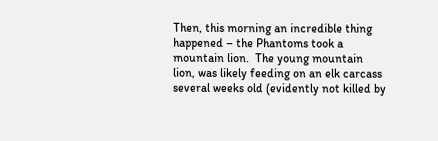Then, this morning an incredible thing happened – the Phantoms took a mountain lion.  The young mountain lion, was likely feeding on an elk carcass several weeks old (evidently not killed by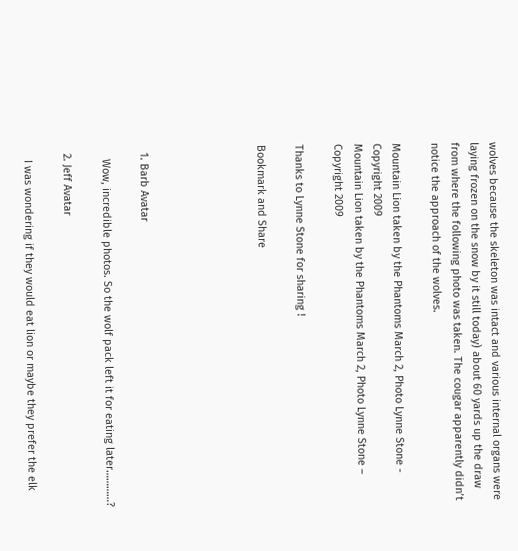wolves because the skeleton was intact and various internal organs were laying frozen on the snow by it still today) about 60 yards up the draw from where the following photo was taken. The cougar apparently didn’t notice the approach of the wolves.

Mountain Lion taken by the Phantoms March 2, Photo Lynne Stone - Copyright 2009
Mountain Lion taken by the Phantoms March 2, Photo Lynne Stone – Copyright 2009

Thanks to Lynne Stone for sharing !

Bookmark and Share





  1. Barb Avatar

    Wow, incredible photos. So the wolf pack left it for eating later…………?

  2. Jeff Avatar

    I was wondering if they would eat lion or maybe they prefer the elk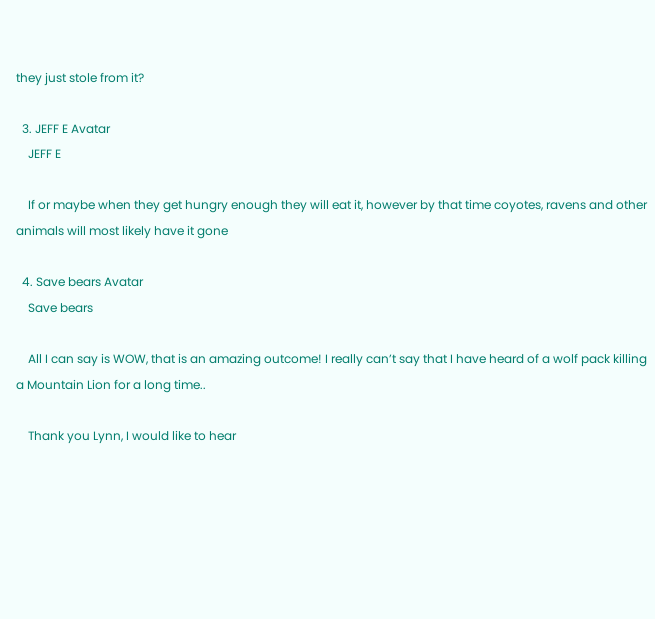they just stole from it?

  3. JEFF E Avatar
    JEFF E

    If or maybe when they get hungry enough they will eat it, however by that time coyotes, ravens and other animals will most likely have it gone

  4. Save bears Avatar
    Save bears

    All I can say is WOW, that is an amazing outcome! I really can’t say that I have heard of a wolf pack killing a Mountain Lion for a long time..

    Thank you Lynn, I would like to hear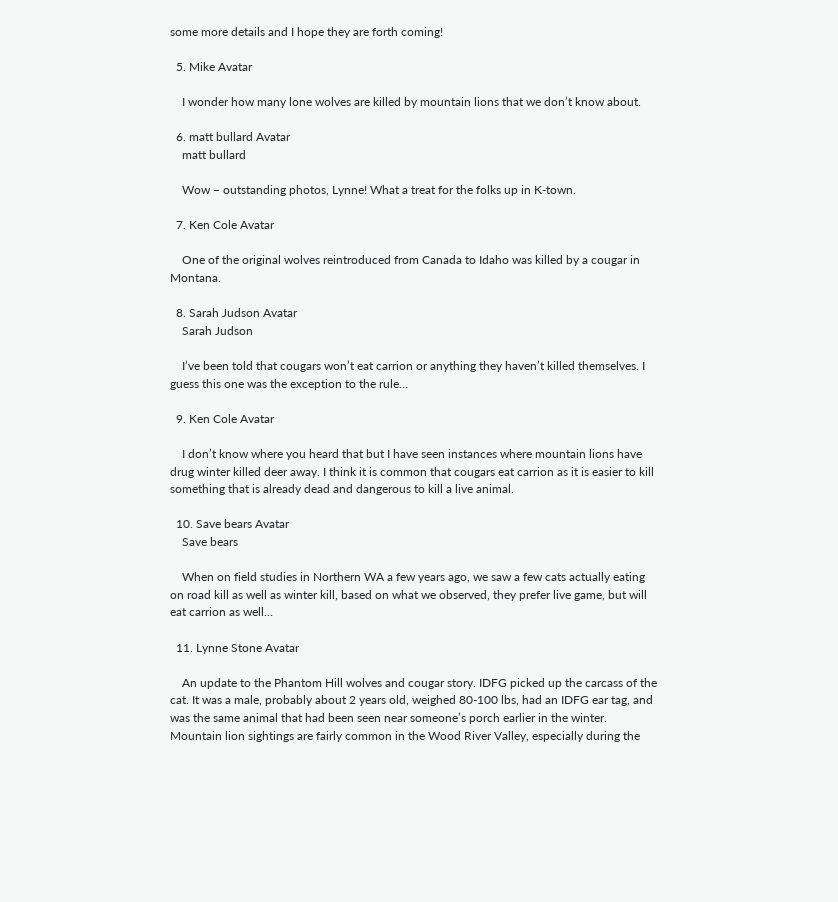some more details and I hope they are forth coming!

  5. Mike Avatar

    I wonder how many lone wolves are killed by mountain lions that we don’t know about.

  6. matt bullard Avatar
    matt bullard

    Wow – outstanding photos, Lynne! What a treat for the folks up in K-town.

  7. Ken Cole Avatar

    One of the original wolves reintroduced from Canada to Idaho was killed by a cougar in Montana.

  8. Sarah Judson Avatar
    Sarah Judson

    I’ve been told that cougars won’t eat carrion or anything they haven’t killed themselves. I guess this one was the exception to the rule…

  9. Ken Cole Avatar

    I don’t know where you heard that but I have seen instances where mountain lions have drug winter killed deer away. I think it is common that cougars eat carrion as it is easier to kill something that is already dead and dangerous to kill a live animal.

  10. Save bears Avatar
    Save bears

    When on field studies in Northern WA a few years ago, we saw a few cats actually eating on road kill as well as winter kill, based on what we observed, they prefer live game, but will eat carrion as well…

  11. Lynne Stone Avatar

    An update to the Phantom Hill wolves and cougar story. IDFG picked up the carcass of the cat. It was a male, probably about 2 years old, weighed 80-100 lbs, had an IDFG ear tag, and was the same animal that had been seen near someone’s porch earlier in the winter. Mountain lion sightings are fairly common in the Wood River Valley, especially during the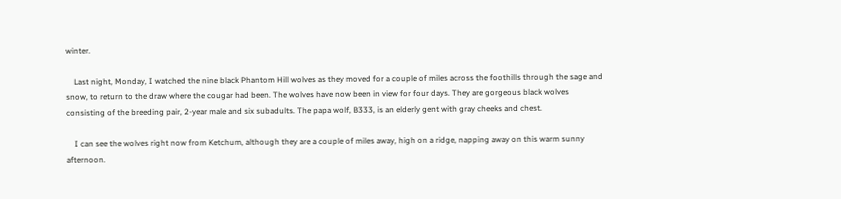winter.

    Last night, Monday, I watched the nine black Phantom Hill wolves as they moved for a couple of miles across the foothills through the sage and snow, to return to the draw where the cougar had been. The wolves have now been in view for four days. They are gorgeous black wolves consisting of the breeding pair, 2-year male and six subadults. The papa wolf, B333, is an elderly gent with gray cheeks and chest.

    I can see the wolves right now from Ketchum, although they are a couple of miles away, high on a ridge, napping away on this warm sunny afternoon.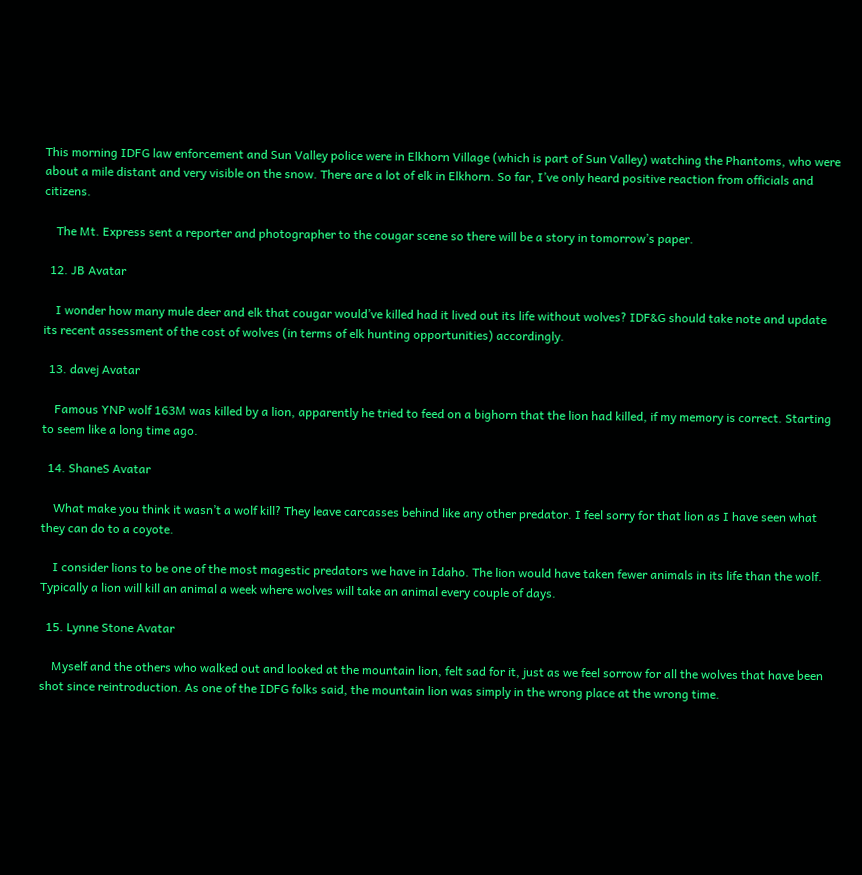This morning IDFG law enforcement and Sun Valley police were in Elkhorn Village (which is part of Sun Valley) watching the Phantoms, who were about a mile distant and very visible on the snow. There are a lot of elk in Elkhorn. So far, I’ve only heard positive reaction from officials and citizens.

    The Mt. Express sent a reporter and photographer to the cougar scene so there will be a story in tomorrow’s paper.

  12. JB Avatar

    I wonder how many mule deer and elk that cougar would’ve killed had it lived out its life without wolves? IDF&G should take note and update its recent assessment of the cost of wolves (in terms of elk hunting opportunities) accordingly.

  13. davej Avatar

    Famous YNP wolf 163M was killed by a lion, apparently he tried to feed on a bighorn that the lion had killed, if my memory is correct. Starting to seem like a long time ago.

  14. ShaneS Avatar

    What make you think it wasn’t a wolf kill? They leave carcasses behind like any other predator. I feel sorry for that lion as I have seen what they can do to a coyote.

    I consider lions to be one of the most magestic predators we have in Idaho. The lion would have taken fewer animals in its life than the wolf. Typically a lion will kill an animal a week where wolves will take an animal every couple of days.

  15. Lynne Stone Avatar

    Myself and the others who walked out and looked at the mountain lion, felt sad for it, just as we feel sorrow for all the wolves that have been shot since reintroduction. As one of the IDFG folks said, the mountain lion was simply in the wrong place at the wrong time.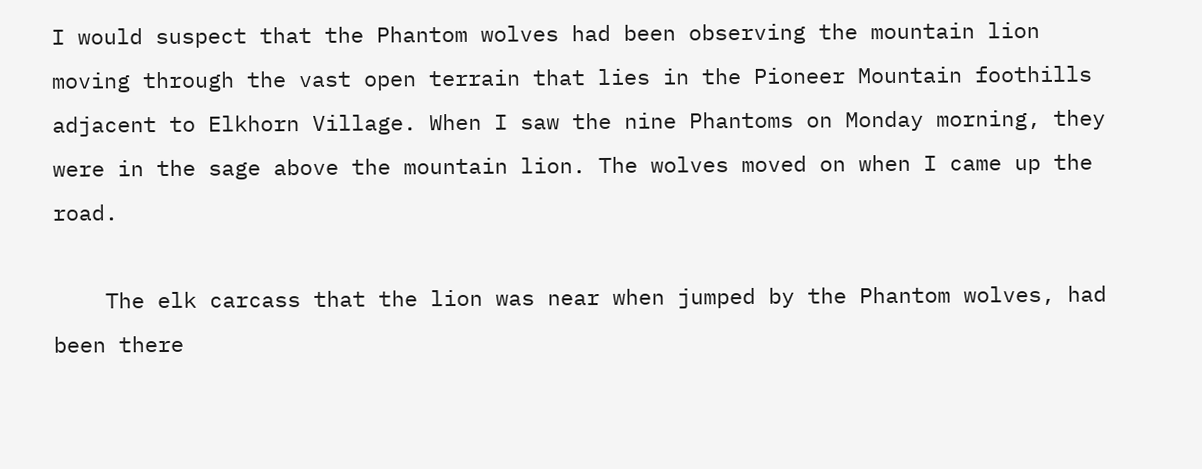I would suspect that the Phantom wolves had been observing the mountain lion moving through the vast open terrain that lies in the Pioneer Mountain foothills adjacent to Elkhorn Village. When I saw the nine Phantoms on Monday morning, they were in the sage above the mountain lion. The wolves moved on when I came up the road.

    The elk carcass that the lion was near when jumped by the Phantom wolves, had been there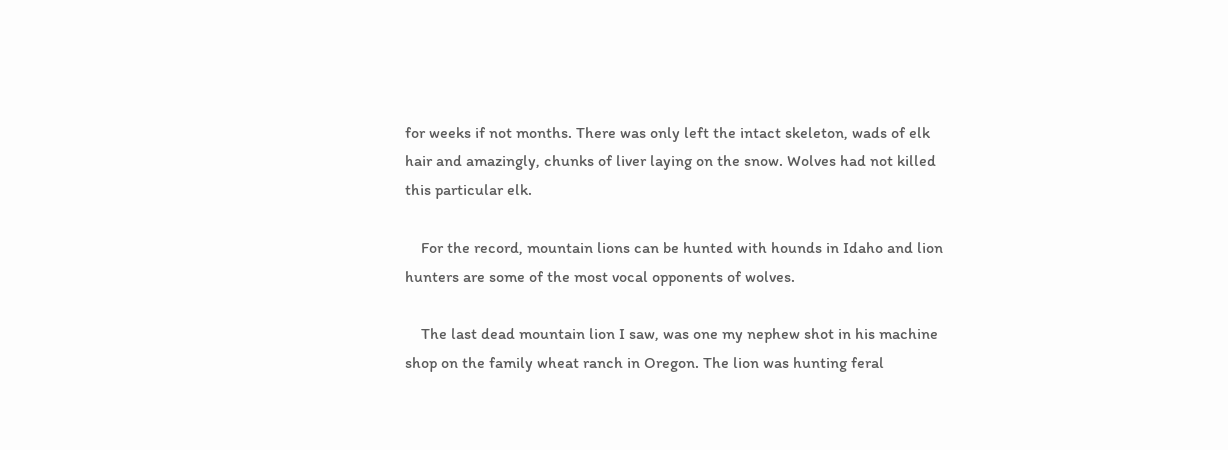for weeks if not months. There was only left the intact skeleton, wads of elk hair and amazingly, chunks of liver laying on the snow. Wolves had not killed this particular elk.

    For the record, mountain lions can be hunted with hounds in Idaho and lion hunters are some of the most vocal opponents of wolves.

    The last dead mountain lion I saw, was one my nephew shot in his machine shop on the family wheat ranch in Oregon. The lion was hunting feral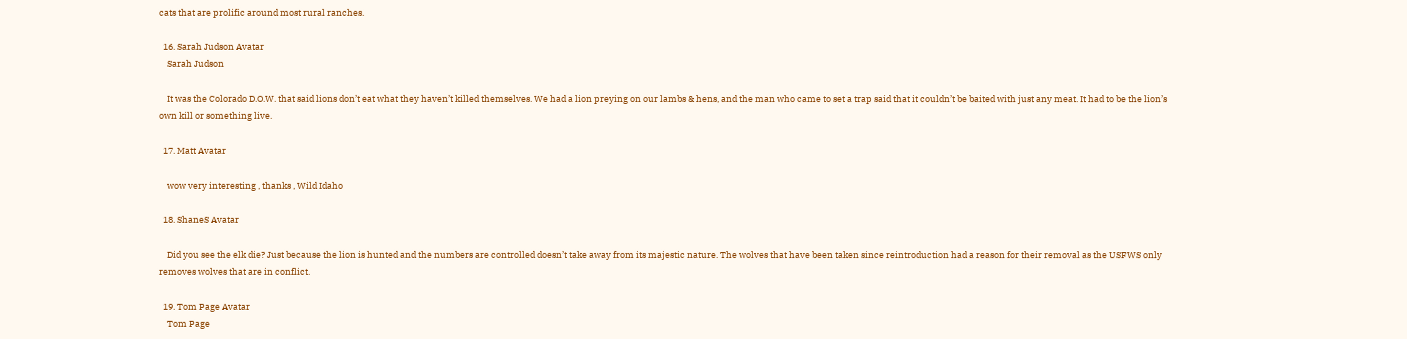cats that are prolific around most rural ranches.

  16. Sarah Judson Avatar
    Sarah Judson

    It was the Colorado D.O.W. that said lions don’t eat what they haven’t killed themselves. We had a lion preying on our lambs & hens, and the man who came to set a trap said that it couldn’t be baited with just any meat. It had to be the lion’s own kill or something live.

  17. Matt Avatar

    wow very interesting , thanks , Wild Idaho

  18. ShaneS Avatar

    Did you see the elk die? Just because the lion is hunted and the numbers are controlled doesn’t take away from its majestic nature. The wolves that have been taken since reintroduction had a reason for their removal as the USFWS only removes wolves that are in conflict.

  19. Tom Page Avatar
    Tom Page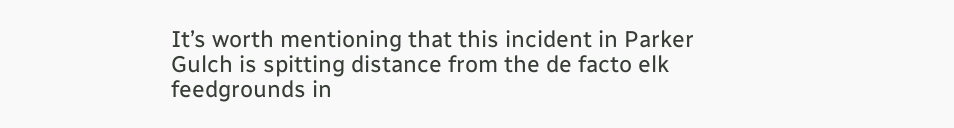It’s worth mentioning that this incident in Parker Gulch is spitting distance from the de facto elk feedgrounds in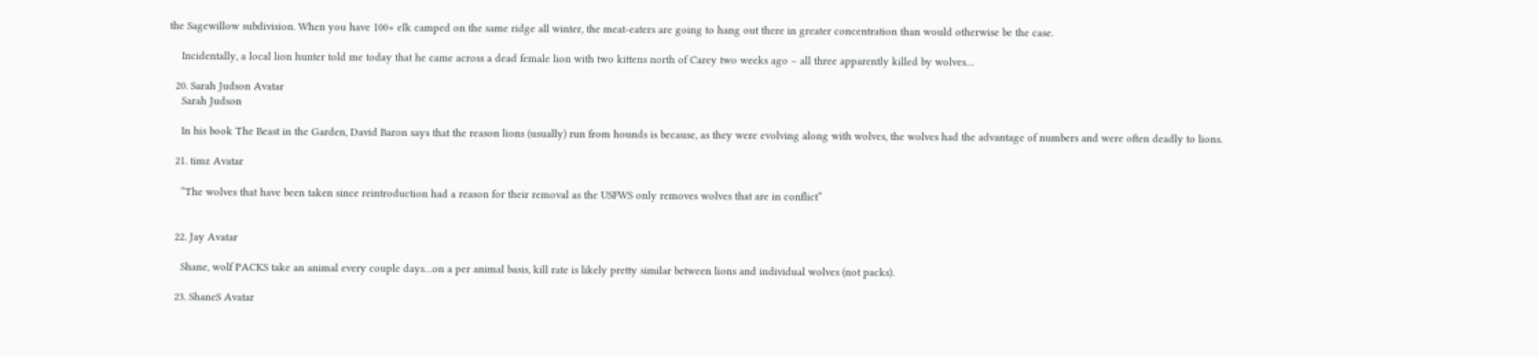the Sagewillow subdivision. When you have 100+ elk camped on the same ridge all winter, the meat-eaters are going to hang out there in greater concentration than would otherwise be the case.

    Incidentally, a local lion hunter told me today that he came across a dead female lion with two kittens north of Carey two weeks ago – all three apparently killed by wolves…

  20. Sarah Judson Avatar
    Sarah Judson

    In his book The Beast in the Garden, David Baron says that the reason lions (usually) run from hounds is because, as they were evolving along with wolves, the wolves had the advantage of numbers and were often deadly to lions.

  21. timz Avatar

    “The wolves that have been taken since reintroduction had a reason for their removal as the USFWS only removes wolves that are in conflict”


  22. Jay Avatar

    Shane, wolf PACKS take an animal every couple days…on a per animal basis, kill rate is likely pretty similar between lions and individual wolves (not packs).

  23. ShaneS Avatar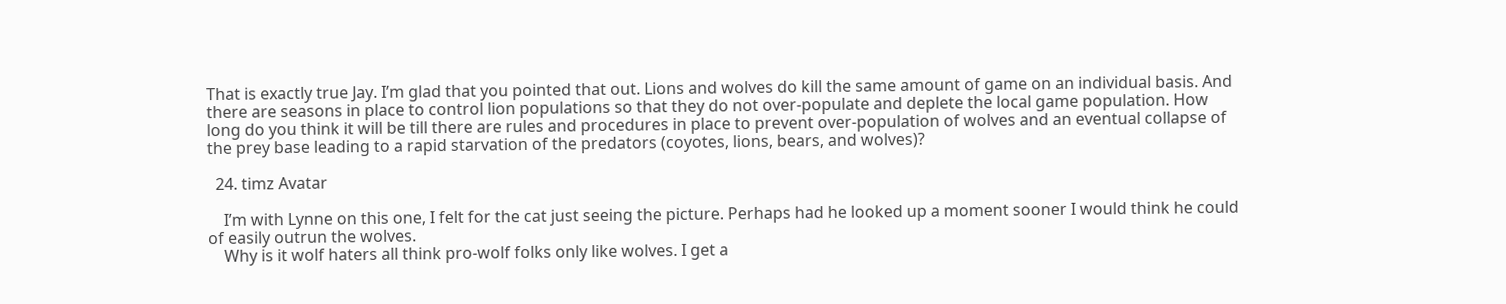That is exactly true Jay. I’m glad that you pointed that out. Lions and wolves do kill the same amount of game on an individual basis. And there are seasons in place to control lion populations so that they do not over-populate and deplete the local game population. How long do you think it will be till there are rules and procedures in place to prevent over-population of wolves and an eventual collapse of the prey base leading to a rapid starvation of the predators (coyotes, lions, bears, and wolves)?

  24. timz Avatar

    I’m with Lynne on this one, I felt for the cat just seeing the picture. Perhaps had he looked up a moment sooner I would think he could of easily outrun the wolves.
    Why is it wolf haters all think pro-wolf folks only like wolves. I get a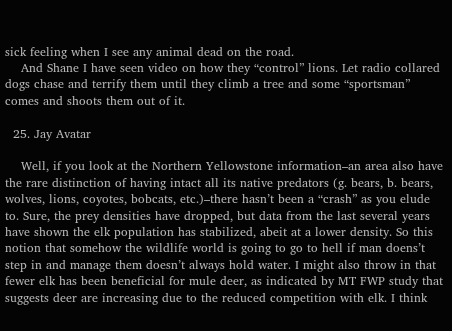sick feeling when I see any animal dead on the road.
    And Shane I have seen video on how they “control” lions. Let radio collared dogs chase and terrify them until they climb a tree and some “sportsman” comes and shoots them out of it.

  25. Jay Avatar

    Well, if you look at the Northern Yellowstone information–an area also have the rare distinction of having intact all its native predators (g. bears, b. bears, wolves, lions, coyotes, bobcats, etc.)–there hasn’t been a “crash” as you elude to. Sure, the prey densities have dropped, but data from the last several years have shown the elk population has stabilized, abeit at a lower density. So this notion that somehow the wildlife world is going to go to hell if man doens’t step in and manage them doesn’t always hold water. I might also throw in that fewer elk has been beneficial for mule deer, as indicated by MT FWP study that suggests deer are increasing due to the reduced competition with elk. I think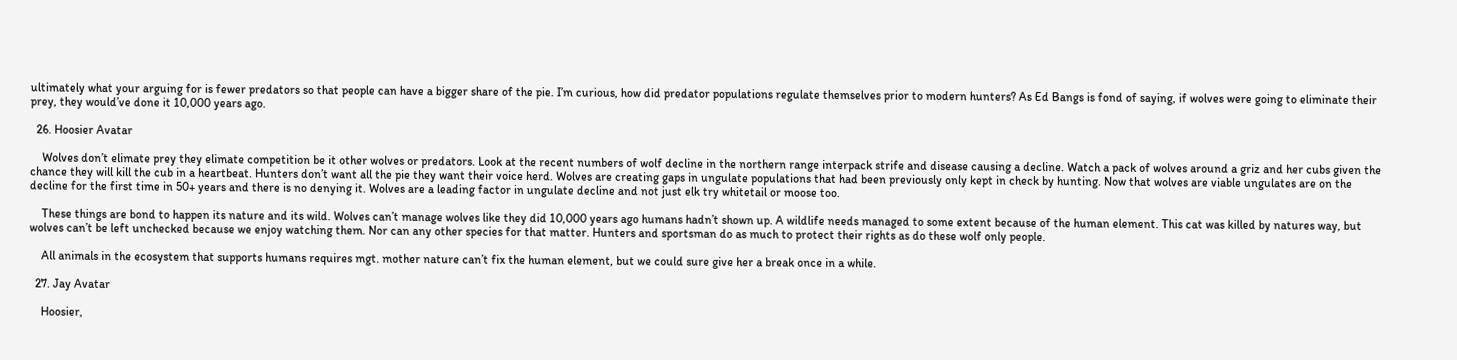ultimately what your arguing for is fewer predators so that people can have a bigger share of the pie. I’m curious, how did predator populations regulate themselves prior to modern hunters? As Ed Bangs is fond of saying, if wolves were going to eliminate their prey, they would’ve done it 10,000 years ago.

  26. Hoosier Avatar

    Wolves don’t elimate prey they elimate competition be it other wolves or predators. Look at the recent numbers of wolf decline in the northern range interpack strife and disease causing a decline. Watch a pack of wolves around a griz and her cubs given the chance they will kill the cub in a heartbeat. Hunters don’t want all the pie they want their voice herd. Wolves are creating gaps in ungulate populations that had been previously only kept in check by hunting. Now that wolves are viable ungulates are on the decline for the first time in 50+ years and there is no denying it. Wolves are a leading factor in ungulate decline and not just elk try whitetail or moose too.

    These things are bond to happen its nature and its wild. Wolves can’t manage wolves like they did 10,000 years ago humans hadn’t shown up. A wildlife needs managed to some extent because of the human element. This cat was killed by natures way, but wolves can’t be left unchecked because we enjoy watching them. Nor can any other species for that matter. Hunters and sportsman do as much to protect their rights as do these wolf only people.

    All animals in the ecosystem that supports humans requires mgt. mother nature can’t fix the human element, but we could sure give her a break once in a while.

  27. Jay Avatar

    Hoosier,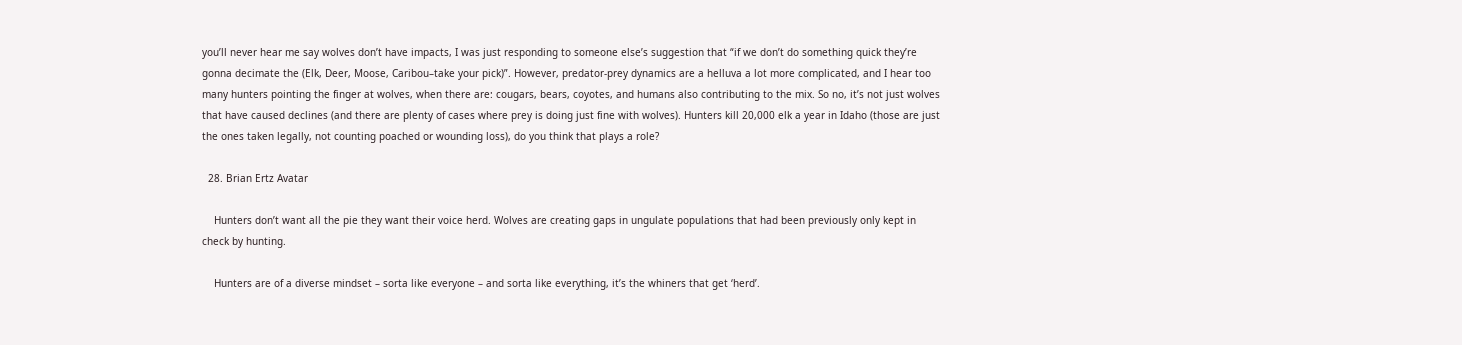you’ll never hear me say wolves don’t have impacts, I was just responding to someone else’s suggestion that “if we don’t do something quick they’re gonna decimate the (Elk, Deer, Moose, Caribou–take your pick)”. However, predator-prey dynamics are a helluva a lot more complicated, and I hear too many hunters pointing the finger at wolves, when there are: cougars, bears, coyotes, and humans also contributing to the mix. So no, it’s not just wolves that have caused declines (and there are plenty of cases where prey is doing just fine with wolves). Hunters kill 20,000 elk a year in Idaho (those are just the ones taken legally, not counting poached or wounding loss), do you think that plays a role?

  28. Brian Ertz Avatar

    Hunters don’t want all the pie they want their voice herd. Wolves are creating gaps in ungulate populations that had been previously only kept in check by hunting.

    Hunters are of a diverse mindset – sorta like everyone – and sorta like everything, it’s the whiners that get ‘herd’.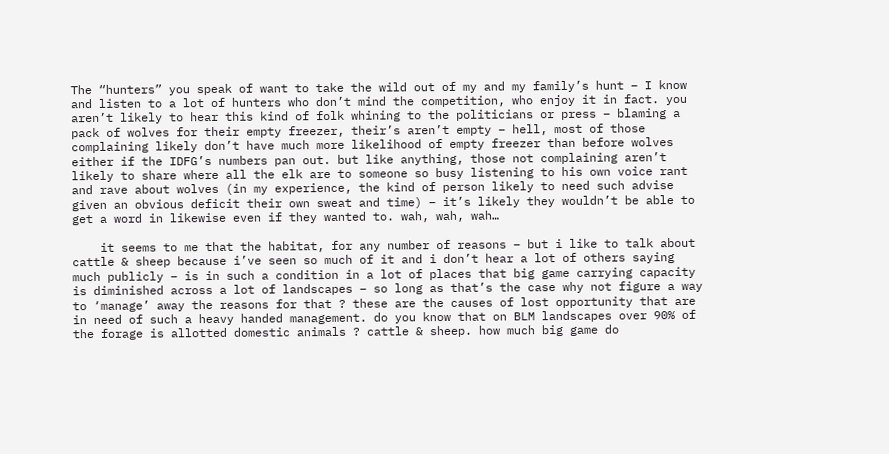The “hunters” you speak of want to take the wild out of my and my family’s hunt – I know and listen to a lot of hunters who don’t mind the competition, who enjoy it in fact. you aren’t likely to hear this kind of folk whining to the politicians or press – blaming a pack of wolves for their empty freezer, their’s aren’t empty – hell, most of those complaining likely don’t have much more likelihood of empty freezer than before wolves either if the IDFG’s numbers pan out. but like anything, those not complaining aren’t likely to share where all the elk are to someone so busy listening to his own voice rant and rave about wolves (in my experience, the kind of person likely to need such advise given an obvious deficit their own sweat and time) – it’s likely they wouldn’t be able to get a word in likewise even if they wanted to. wah, wah, wah…

    it seems to me that the habitat, for any number of reasons – but i like to talk about cattle & sheep because i’ve seen so much of it and i don’t hear a lot of others saying much publicly – is in such a condition in a lot of places that big game carrying capacity is diminished across a lot of landscapes – so long as that’s the case why not figure a way to ‘manage’ away the reasons for that ? these are the causes of lost opportunity that are in need of such a heavy handed management. do you know that on BLM landscapes over 90% of the forage is allotted domestic animals ? cattle & sheep. how much big game do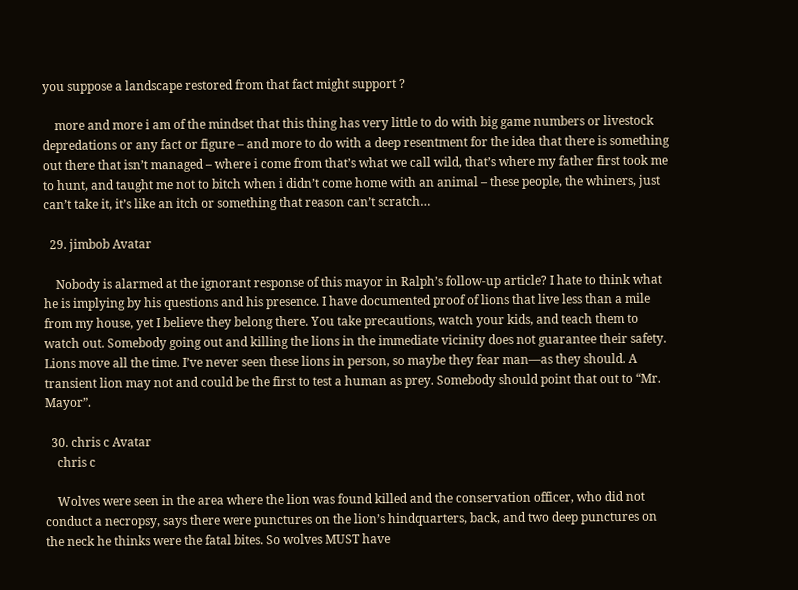you suppose a landscape restored from that fact might support ?

    more and more i am of the mindset that this thing has very little to do with big game numbers or livestock depredations or any fact or figure – and more to do with a deep resentment for the idea that there is something out there that isn’t managed – where i come from that’s what we call wild, that’s where my father first took me to hunt, and taught me not to bitch when i didn’t come home with an animal – these people, the whiners, just can’t take it, it’s like an itch or something that reason can’t scratch…

  29. jimbob Avatar

    Nobody is alarmed at the ignorant response of this mayor in Ralph’s follow-up article? I hate to think what he is implying by his questions and his presence. I have documented proof of lions that live less than a mile from my house, yet I believe they belong there. You take precautions, watch your kids, and teach them to watch out. Somebody going out and killing the lions in the immediate vicinity does not guarantee their safety. Lions move all the time. I’ve never seen these lions in person, so maybe they fear man—as they should. A transient lion may not and could be the first to test a human as prey. Somebody should point that out to “Mr. Mayor”.

  30. chris c Avatar
    chris c

    Wolves were seen in the area where the lion was found killed and the conservation officer, who did not conduct a necropsy, says there were punctures on the lion’s hindquarters, back, and two deep punctures on the neck he thinks were the fatal bites. So wolves MUST have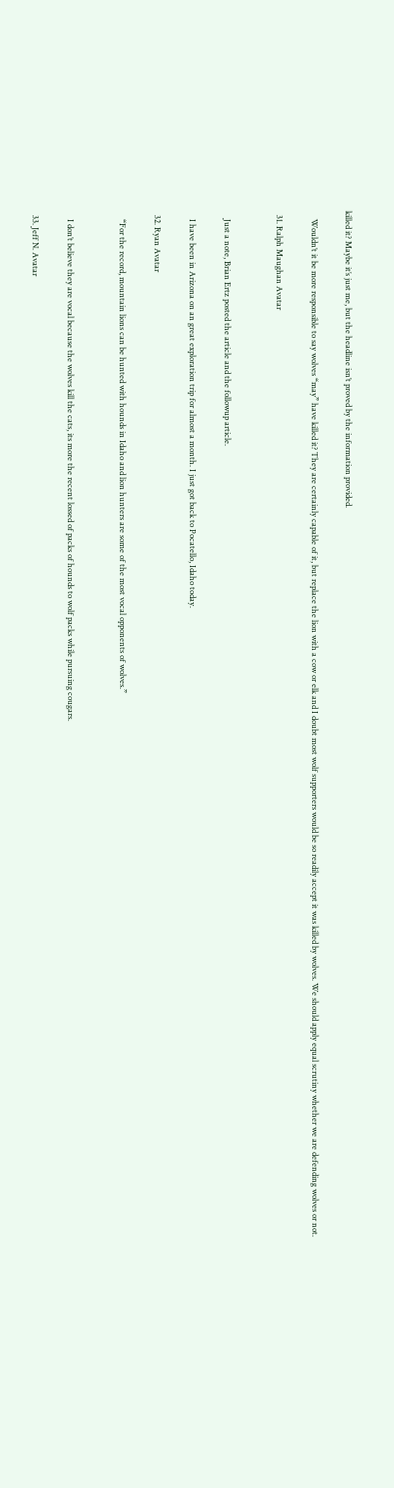killed it? Maybe it’s just me, but the headline isn’t proved by the information provided.

    Wouldn’t it be more responsible to say wolves “may” have killed it? They are certainly capable of it, but replace the lion with a cow or elk and I doubt most wolf supporters would be so readily accept it was killed by wolves. We should apply equal scrutiny whether we are defending wolves or not.

  31. Ralph Maughan Avatar


    Just a note, Brian Ertz posted the article and the followup article.

    I have been in Arizona on an great exploration trip for almost a month. I just got back to Pocatello, Idaho today.

  32. Ryan Avatar

    “For the record, mountain lions can be hunted with hounds in Idaho and lion hunters are some of the most vocal opponents of wolves.”


    I don’t believe they are vocal because the wolves kill the cats, its more the recent lossed of packs of hounds to wolf packs while pursuing cougars.

  33. Jeff N. Avatar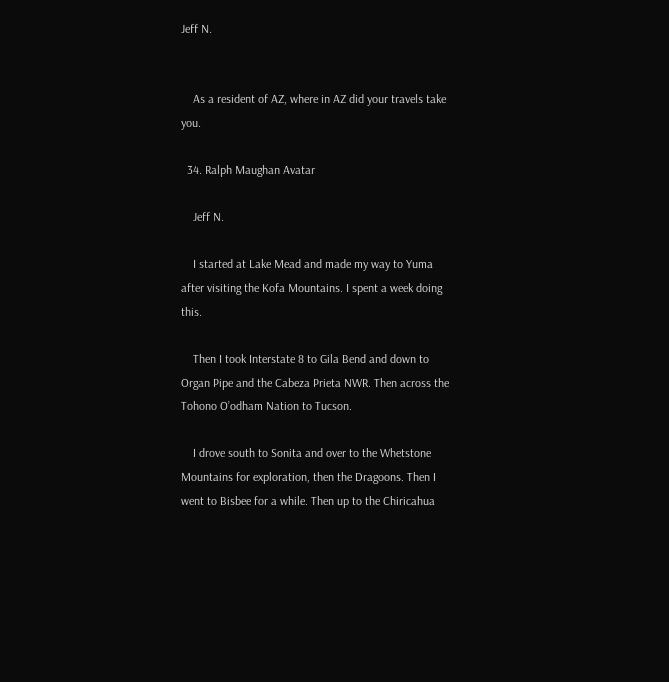Jeff N.


    As a resident of AZ, where in AZ did your travels take you.

  34. Ralph Maughan Avatar

    Jeff N.

    I started at Lake Mead and made my way to Yuma after visiting the Kofa Mountains. I spent a week doing this.

    Then I took Interstate 8 to Gila Bend and down to Organ Pipe and the Cabeza Prieta NWR. Then across the Tohono O’odham Nation to Tucson.

    I drove south to Sonita and over to the Whetstone Mountains for exploration, then the Dragoons. Then I went to Bisbee for a while. Then up to the Chiricahua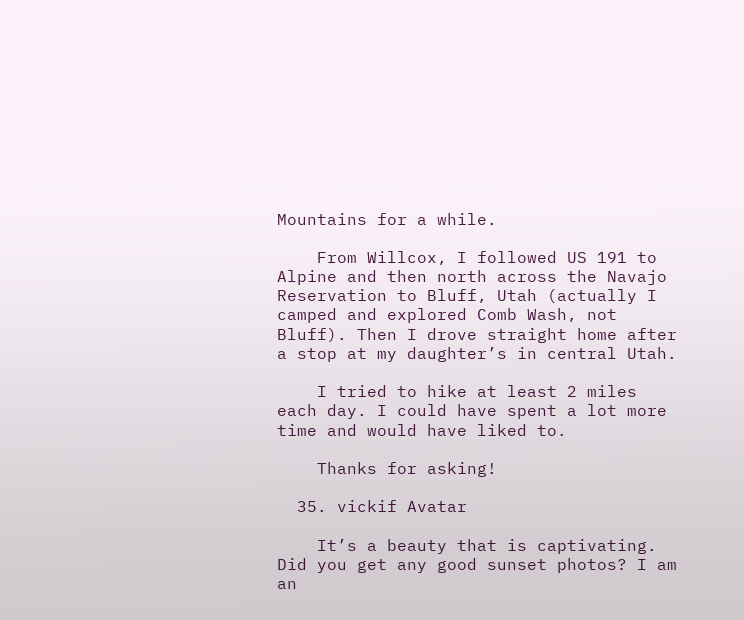Mountains for a while.

    From Willcox, I followed US 191 to Alpine and then north across the Navajo Reservation to Bluff, Utah (actually I camped and explored Comb Wash, not Bluff). Then I drove straight home after a stop at my daughter’s in central Utah.

    I tried to hike at least 2 miles each day. I could have spent a lot more time and would have liked to.

    Thanks for asking!

  35. vickif Avatar

    It’s a beauty that is captivating. Did you get any good sunset photos? I am an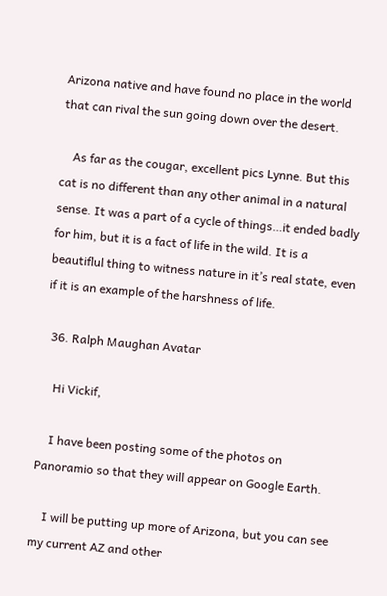Arizona native and have found no place in the world that can rival the sun going down over the desert.

    As far as the cougar, excellent pics Lynne. But this cat is no different than any other animal in a natural sense. It was a part of a cycle of things…it ended badly for him, but it is a fact of life in the wild. It is a beautiflul thing to witness nature in it’s real state, even if it is an example of the harshness of life.

  36. Ralph Maughan Avatar

    Hi Vickif,

    I have been posting some of the photos on Panoramio so that they will appear on Google Earth.

    I will be putting up more of Arizona, but you can see my current AZ and other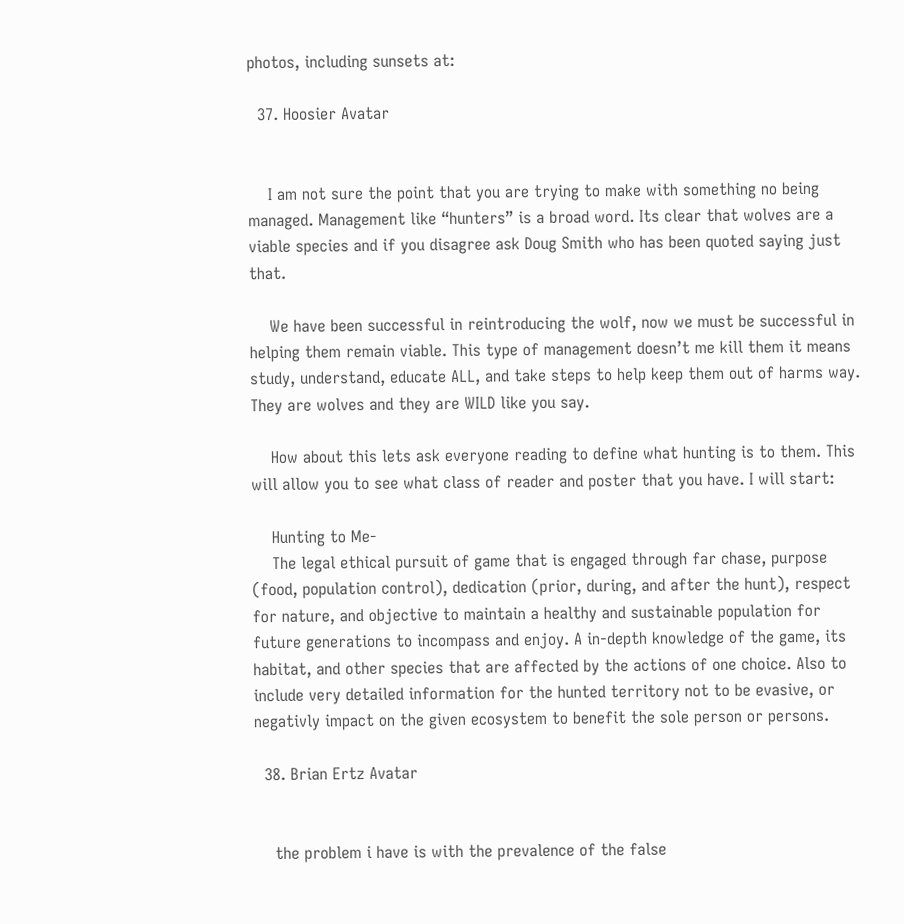photos, including sunsets at:

  37. Hoosier Avatar


    I am not sure the point that you are trying to make with something no being managed. Management like “hunters” is a broad word. Its clear that wolves are a viable species and if you disagree ask Doug Smith who has been quoted saying just that.

    We have been successful in reintroducing the wolf, now we must be successful in helping them remain viable. This type of management doesn’t me kill them it means study, understand, educate ALL, and take steps to help keep them out of harms way. They are wolves and they are WILD like you say.

    How about this lets ask everyone reading to define what hunting is to them. This will allow you to see what class of reader and poster that you have. I will start:

    Hunting to Me-
    The legal ethical pursuit of game that is engaged through far chase, purpose (food, population control), dedication (prior, during, and after the hunt), respect for nature, and objective to maintain a healthy and sustainable population for future generations to incompass and enjoy. A in-depth knowledge of the game, its habitat, and other species that are affected by the actions of one choice. Also to include very detailed information for the hunted territory not to be evasive, or negativly impact on the given ecosystem to benefit the sole person or persons.

  38. Brian Ertz Avatar


    the problem i have is with the prevalence of the false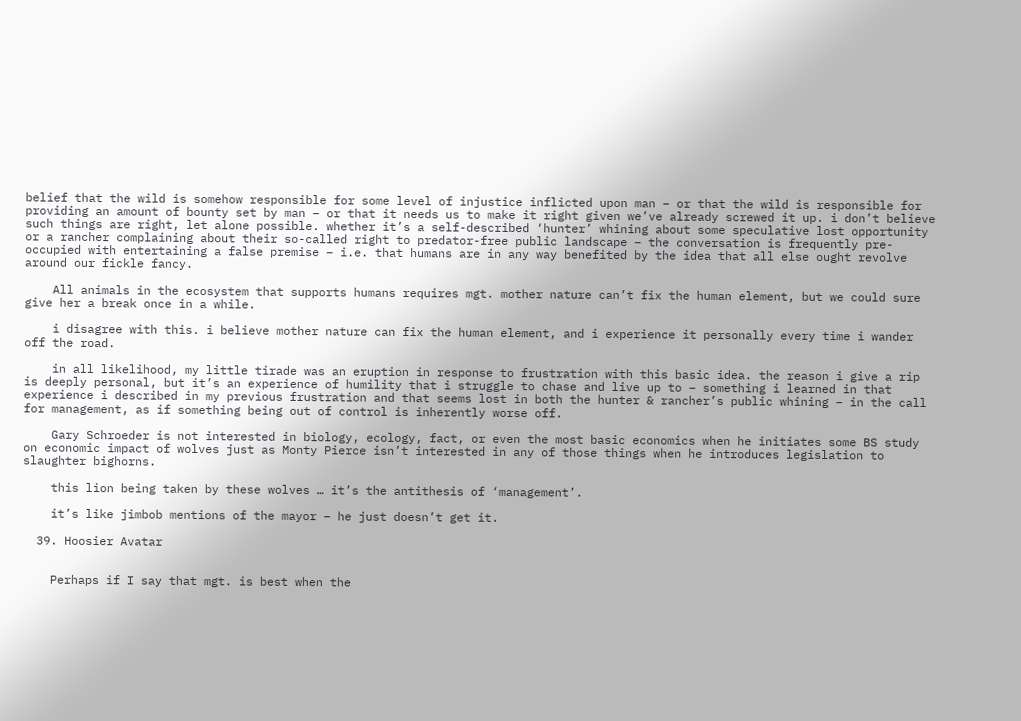belief that the wild is somehow responsible for some level of injustice inflicted upon man – or that the wild is responsible for providing an amount of bounty set by man – or that it needs us to make it right given we’ve already screwed it up. i don’t believe such things are right, let alone possible. whether it’s a self-described ‘hunter’ whining about some speculative lost opportunity or a rancher complaining about their so-called right to predator-free public landscape – the conversation is frequently pre-occupied with entertaining a false premise – i.e. that humans are in any way benefited by the idea that all else ought revolve around our fickle fancy.

    All animals in the ecosystem that supports humans requires mgt. mother nature can’t fix the human element, but we could sure give her a break once in a while.

    i disagree with this. i believe mother nature can fix the human element, and i experience it personally every time i wander off the road.

    in all likelihood, my little tirade was an eruption in response to frustration with this basic idea. the reason i give a rip is deeply personal, but it’s an experience of humility that i struggle to chase and live up to – something i learned in that experience i described in my previous frustration and that seems lost in both the hunter & rancher’s public whining – in the call for management, as if something being out of control is inherently worse off.

    Gary Schroeder is not interested in biology, ecology, fact, or even the most basic economics when he initiates some BS study on economic impact of wolves just as Monty Pierce isn’t interested in any of those things when he introduces legislation to slaughter bighorns.

    this lion being taken by these wolves … it’s the antithesis of ‘management’.

    it’s like jimbob mentions of the mayor – he just doesn’t get it.

  39. Hoosier Avatar


    Perhaps if I say that mgt. is best when the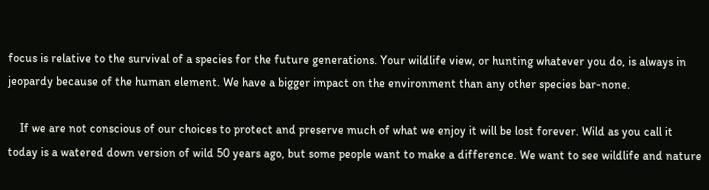focus is relative to the survival of a species for the future generations. Your wildlife view, or hunting whatever you do, is always in jeopardy because of the human element. We have a bigger impact on the environment than any other species bar-none.

    If we are not conscious of our choices to protect and preserve much of what we enjoy it will be lost forever. Wild as you call it today is a watered down version of wild 50 years ago, but some people want to make a difference. We want to see wildlife and nature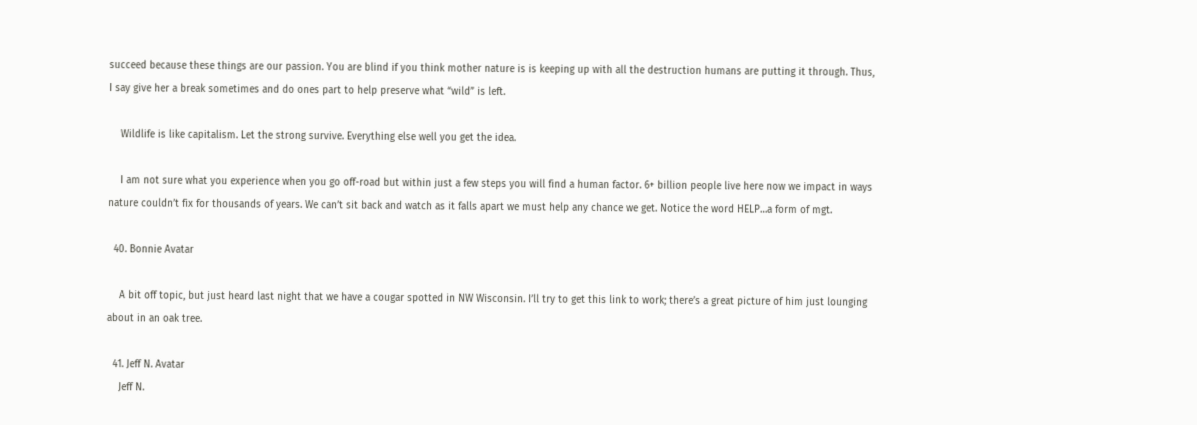succeed because these things are our passion. You are blind if you think mother nature is is keeping up with all the destruction humans are putting it through. Thus, I say give her a break sometimes and do ones part to help preserve what “wild” is left.

    Wildlife is like capitalism. Let the strong survive. Everything else well you get the idea.

    I am not sure what you experience when you go off-road but within just a few steps you will find a human factor. 6+ billion people live here now we impact in ways nature couldn’t fix for thousands of years. We can’t sit back and watch as it falls apart we must help any chance we get. Notice the word HELP…a form of mgt.

  40. Bonnie Avatar

    A bit off topic, but just heard last night that we have a cougar spotted in NW Wisconsin. I’ll try to get this link to work; there’s a great picture of him just lounging about in an oak tree.

  41. Jeff N. Avatar
    Jeff N.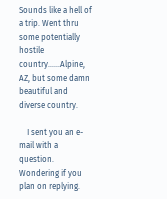Sounds like a hell of a trip. Went thru some potentially hostile country……Alpine, AZ, but some damn beautiful and diverse country.

    I sent you an e-mail with a question. Wondering if you plan on replying.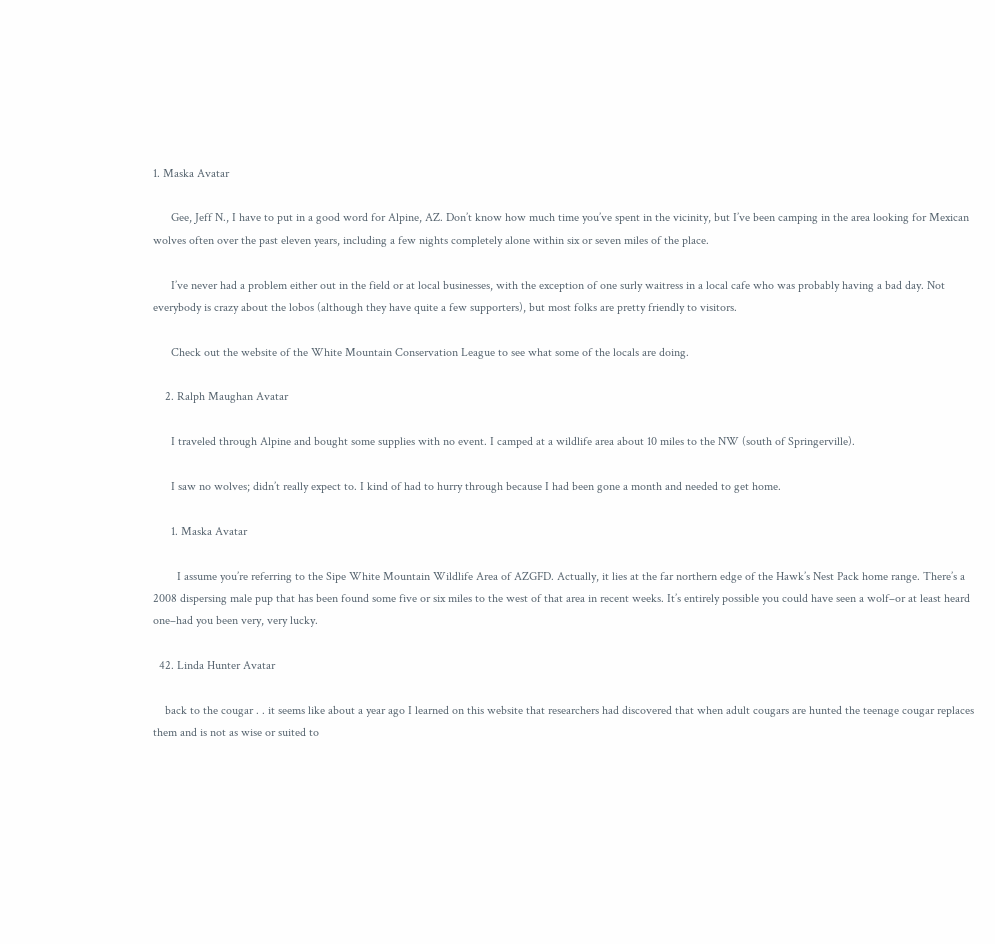1. Maska Avatar

      Gee, Jeff N., I have to put in a good word for Alpine, AZ. Don’t know how much time you’ve spent in the vicinity, but I’ve been camping in the area looking for Mexican wolves often over the past eleven years, including a few nights completely alone within six or seven miles of the place.

      I’ve never had a problem either out in the field or at local businesses, with the exception of one surly waitress in a local cafe who was probably having a bad day. Not everybody is crazy about the lobos (although they have quite a few supporters), but most folks are pretty friendly to visitors.

      Check out the website of the White Mountain Conservation League to see what some of the locals are doing.

    2. Ralph Maughan Avatar

      I traveled through Alpine and bought some supplies with no event. I camped at a wildlife area about 10 miles to the NW (south of Springerville).

      I saw no wolves; didn’t really expect to. I kind of had to hurry through because I had been gone a month and needed to get home.

      1. Maska Avatar

        I assume you’re referring to the Sipe White Mountain Wildlife Area of AZGFD. Actually, it lies at the far northern edge of the Hawk’s Nest Pack home range. There’s a 2008 dispersing male pup that has been found some five or six miles to the west of that area in recent weeks. It’s entirely possible you could have seen a wolf–or at least heard one–had you been very, very lucky.

  42. Linda Hunter Avatar

    back to the cougar . . it seems like about a year ago I learned on this website that researchers had discovered that when adult cougars are hunted the teenage cougar replaces them and is not as wise or suited to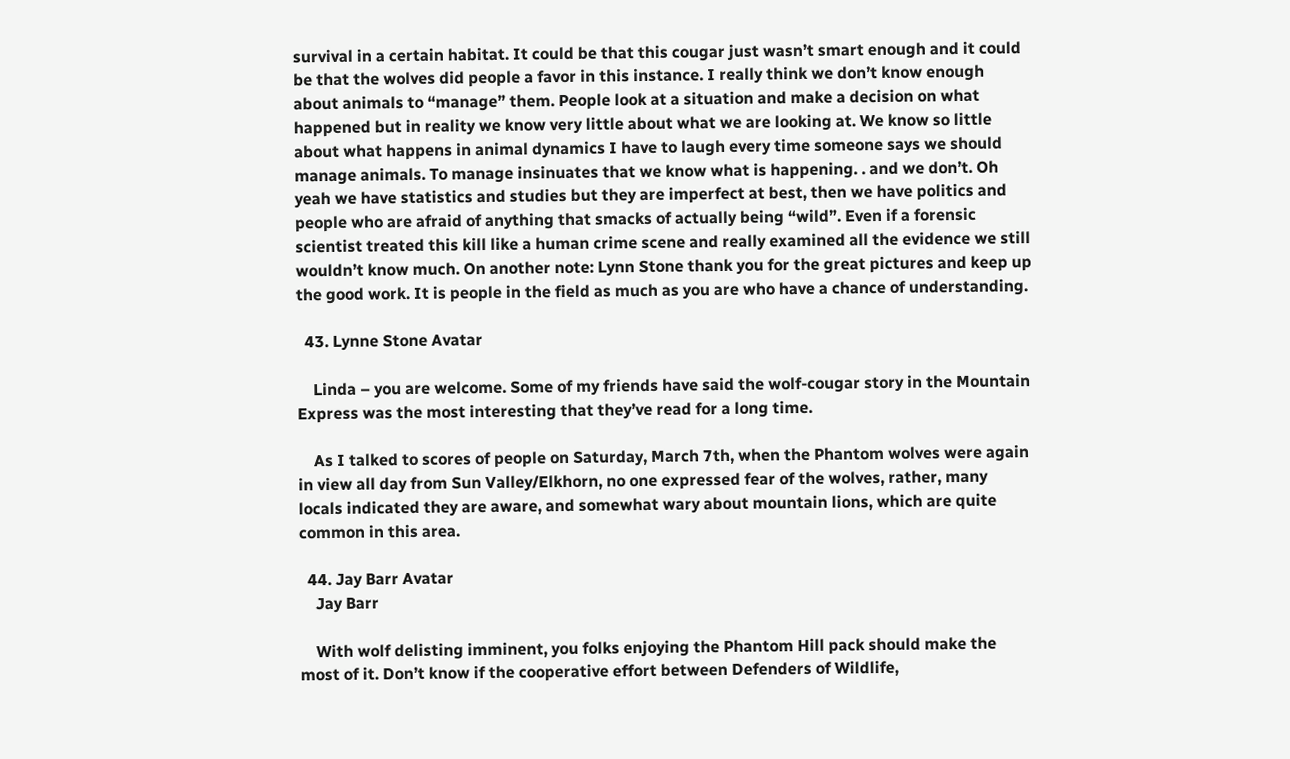survival in a certain habitat. It could be that this cougar just wasn’t smart enough and it could be that the wolves did people a favor in this instance. I really think we don’t know enough about animals to “manage” them. People look at a situation and make a decision on what happened but in reality we know very little about what we are looking at. We know so little about what happens in animal dynamics I have to laugh every time someone says we should manage animals. To manage insinuates that we know what is happening. . and we don’t. Oh yeah we have statistics and studies but they are imperfect at best, then we have politics and people who are afraid of anything that smacks of actually being “wild”. Even if a forensic scientist treated this kill like a human crime scene and really examined all the evidence we still wouldn’t know much. On another note: Lynn Stone thank you for the great pictures and keep up the good work. It is people in the field as much as you are who have a chance of understanding.

  43. Lynne Stone Avatar

    Linda – you are welcome. Some of my friends have said the wolf-cougar story in the Mountain Express was the most interesting that they’ve read for a long time.

    As I talked to scores of people on Saturday, March 7th, when the Phantom wolves were again in view all day from Sun Valley/Elkhorn, no one expressed fear of the wolves, rather, many locals indicated they are aware, and somewhat wary about mountain lions, which are quite common in this area.

  44. Jay Barr Avatar
    Jay Barr

    With wolf delisting imminent, you folks enjoying the Phantom Hill pack should make the most of it. Don’t know if the cooperative effort between Defenders of Wildlife,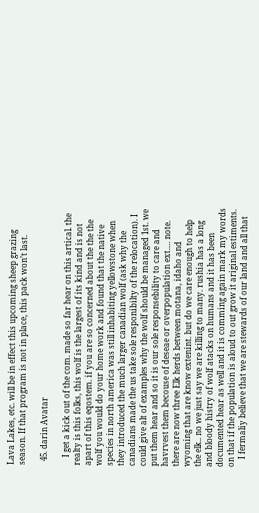Lava Lakes, etc. will be in effect this upcoming sheep grazing season. If that program is not in place, this pack won’t last.

  45. darin Avatar

    I get a kick out of the com. made so far hear on this artical. the realty is this folks, this wolf is the largest of its kind and is not apart of this eqostem. if you are so concerned about the the the wolf you would do your home work and found that the native species in north america was still inhabiting yellowstone when they introduced the much larger canadian wolf (ask why the canadians made the us take sole responibilty of the relocation). I could give alt of examples why the wolf should be managed 1st. we put them hear and so it is our sole responsebility to care and havrvest them becouse of deseae or overpopulation ext…. note. there are now three Elk herds between motana, idaho and wyoming that are know extenint. but do we care enough to help the elk.. no we just say we are killing to many. rushia has a long and bloody histry of wolf atacks on humans and it has been documented hear as well and it is comming again mark my words on that if the population is aloud to out grow it ariginal estiments.
    I fermaliy believe that we are stewards of our land and all that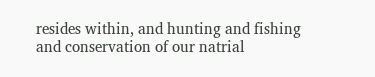resides within, and hunting and fishing and conservation of our natrial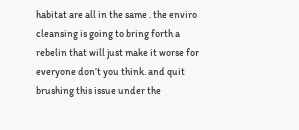habitat are all in the same . the enviro cleansing is going to bring forth a rebelin that will just make it worse for everyone don’t you think. and quit brushing this issue under the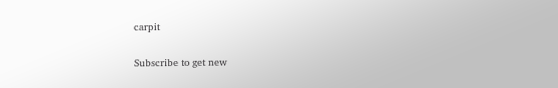carpit

Subscribe to get new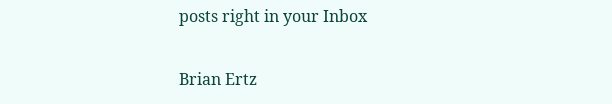posts right in your Inbox

Brian Ertz